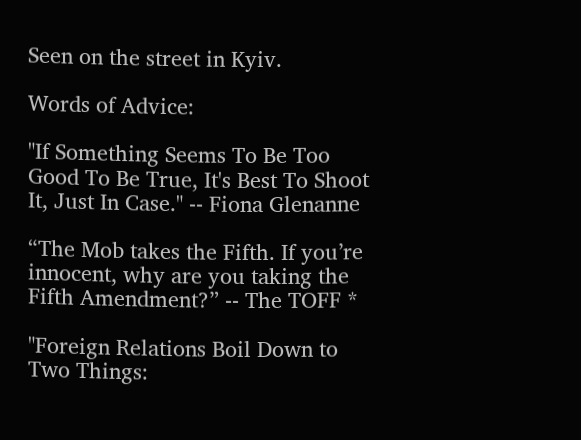Seen on the street in Kyiv.

Words of Advice:

"If Something Seems To Be Too Good To Be True, It's Best To Shoot It, Just In Case." -- Fiona Glenanne

“The Mob takes the Fifth. If you’re innocent, why are you taking the Fifth Amendment?” -- The TOFF *

"Foreign Relations Boil Down to Two Things: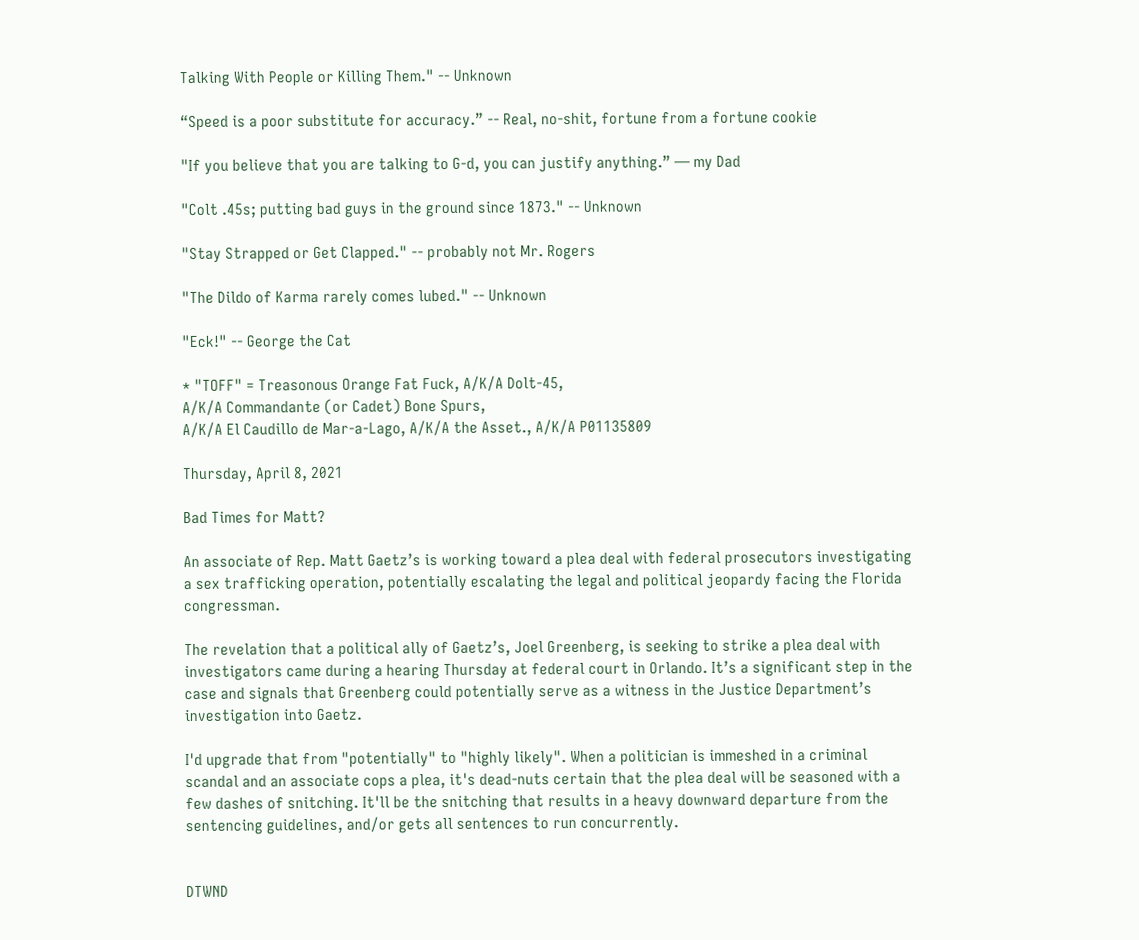Talking With People or Killing Them." -- Unknown

“Speed is a poor substitute for accuracy.” -- Real, no-shit, fortune from a fortune cookie

"If you believe that you are talking to G-d, you can justify anything.” — my Dad

"Colt .45s; putting bad guys in the ground since 1873." -- Unknown

"Stay Strapped or Get Clapped." -- probably not Mr. Rogers

"The Dildo of Karma rarely comes lubed." -- Unknown

"Eck!" -- George the Cat

* "TOFF" = Treasonous Orange Fat Fuck, A/K/A Dolt-45,
A/K/A Commandante (or Cadet) Bone Spurs,
A/K/A El Caudillo de Mar-a-Lago, A/K/A the Asset., A/K/A P01135809

Thursday, April 8, 2021

Bad Times for Matt?

An associate of Rep. Matt Gaetz’s is working toward a plea deal with federal prosecutors investigating a sex trafficking operation, potentially escalating the legal and political jeopardy facing the Florida congressman.

The revelation that a political ally of Gaetz’s, Joel Greenberg, is seeking to strike a plea deal with investigators came during a hearing Thursday at federal court in Orlando. It’s a significant step in the case and signals that Greenberg could potentially serve as a witness in the Justice Department’s investigation into Gaetz.

I'd upgrade that from "potentially" to "highly likely". When a politician is immeshed in a criminal scandal and an associate cops a plea, it's dead-nuts certain that the plea deal will be seasoned with a few dashes of snitching. It'll be the snitching that results in a heavy downward departure from the sentencing guidelines, and/or gets all sentences to run concurrently.


DTWND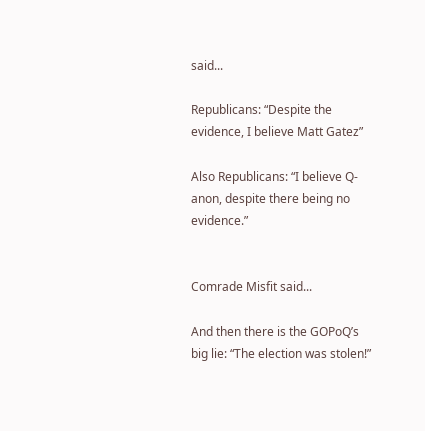said...

Republicans: “Despite the evidence, I believe Matt Gatez”

Also Republicans: “I believe Q-anon, despite there being no evidence.”


Comrade Misfit said...

And then there is the GOPoQ’s big lie: “The election was stolen!”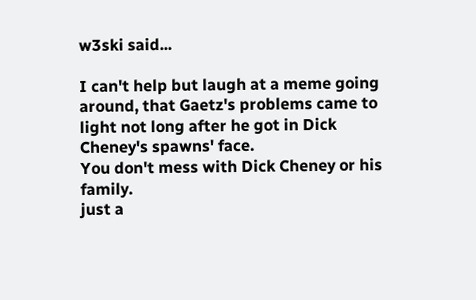w3ski said...

I can't help but laugh at a meme going around, that Gaetz's problems came to light not long after he got in Dick Cheney's spawns' face.
You don't mess with Dick Cheney or his family.
just a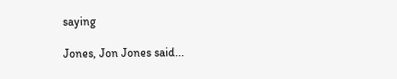saying

Jones, Jon Jones said...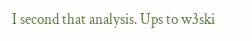I second that analysis. Ups to w3ski